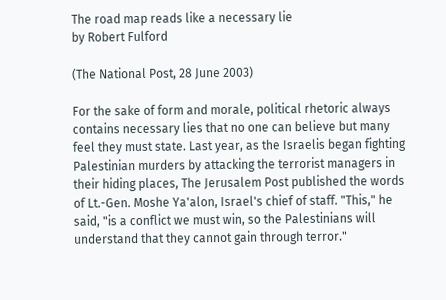The road map reads like a necessary lie
by Robert Fulford

(The National Post, 28 June 2003)

For the sake of form and morale, political rhetoric always contains necessary lies that no one can believe but many feel they must state. Last year, as the Israelis began fighting Palestinian murders by attacking the terrorist managers in their hiding places, The Jerusalem Post published the words of Lt.-Gen. Moshe Ya'alon, Israel's chief of staff. "This," he said, "is a conflict we must win, so the Palestinians will understand that they cannot gain through terror."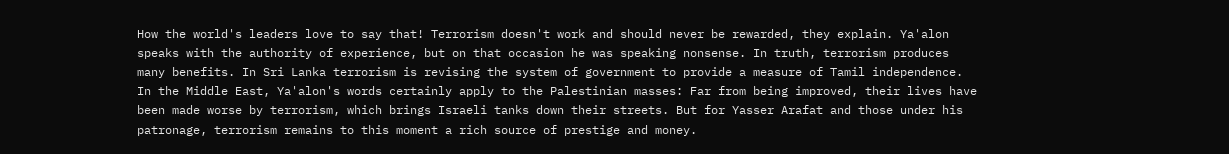How the world's leaders love to say that! Terrorism doesn't work and should never be rewarded, they explain. Ya'alon speaks with the authority of experience, but on that occasion he was speaking nonsense. In truth, terrorism produces many benefits. In Sri Lanka terrorism is revising the system of government to provide a measure of Tamil independence. In the Middle East, Ya'alon's words certainly apply to the Palestinian masses: Far from being improved, their lives have been made worse by terrorism, which brings Israeli tanks down their streets. But for Yasser Arafat and those under his patronage, terrorism remains to this moment a rich source of prestige and money.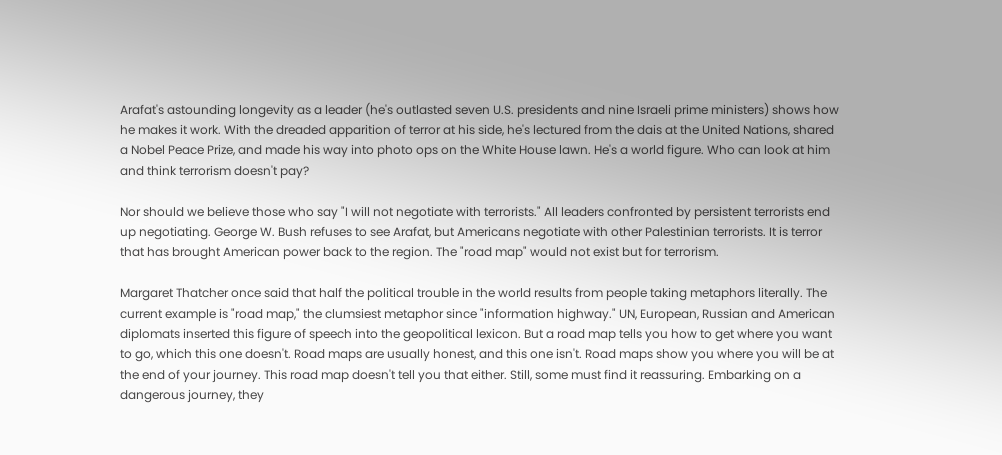Arafat's astounding longevity as a leader (he's outlasted seven U.S. presidents and nine Israeli prime ministers) shows how he makes it work. With the dreaded apparition of terror at his side, he's lectured from the dais at the United Nations, shared a Nobel Peace Prize, and made his way into photo ops on the White House lawn. He's a world figure. Who can look at him and think terrorism doesn't pay?

Nor should we believe those who say "I will not negotiate with terrorists." All leaders confronted by persistent terrorists end up negotiating. George W. Bush refuses to see Arafat, but Americans negotiate with other Palestinian terrorists. It is terror that has brought American power back to the region. The "road map" would not exist but for terrorism.

Margaret Thatcher once said that half the political trouble in the world results from people taking metaphors literally. The current example is "road map," the clumsiest metaphor since "information highway." UN, European, Russian and American diplomats inserted this figure of speech into the geopolitical lexicon. But a road map tells you how to get where you want to go, which this one doesn't. Road maps are usually honest, and this one isn't. Road maps show you where you will be at the end of your journey. This road map doesn't tell you that either. Still, some must find it reassuring. Embarking on a dangerous journey, they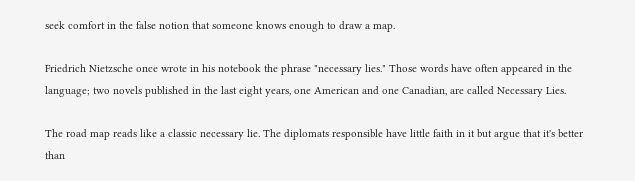seek comfort in the false notion that someone knows enough to draw a map.

Friedrich Nietzsche once wrote in his notebook the phrase "necessary lies." Those words have often appeared in the language; two novels published in the last eight years, one American and one Canadian, are called Necessary Lies.

The road map reads like a classic necessary lie. The diplomats responsible have little faith in it but argue that it's better than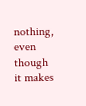nothing, even though it makes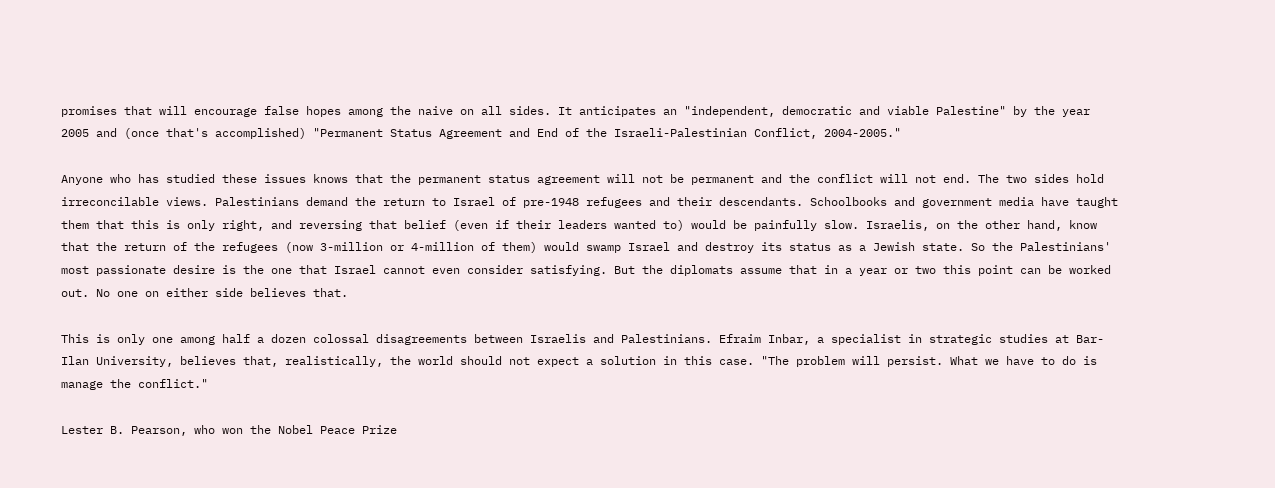promises that will encourage false hopes among the naive on all sides. It anticipates an "independent, democratic and viable Palestine" by the year 2005 and (once that's accomplished) "Permanent Status Agreement and End of the Israeli-Palestinian Conflict, 2004-2005."

Anyone who has studied these issues knows that the permanent status agreement will not be permanent and the conflict will not end. The two sides hold irreconcilable views. Palestinians demand the return to Israel of pre-1948 refugees and their descendants. Schoolbooks and government media have taught them that this is only right, and reversing that belief (even if their leaders wanted to) would be painfully slow. Israelis, on the other hand, know that the return of the refugees (now 3-million or 4-million of them) would swamp Israel and destroy its status as a Jewish state. So the Palestinians' most passionate desire is the one that Israel cannot even consider satisfying. But the diplomats assume that in a year or two this point can be worked out. No one on either side believes that.

This is only one among half a dozen colossal disagreements between Israelis and Palestinians. Efraim Inbar, a specialist in strategic studies at Bar-Ilan University, believes that, realistically, the world should not expect a solution in this case. "The problem will persist. What we have to do is manage the conflict."

Lester B. Pearson, who won the Nobel Peace Prize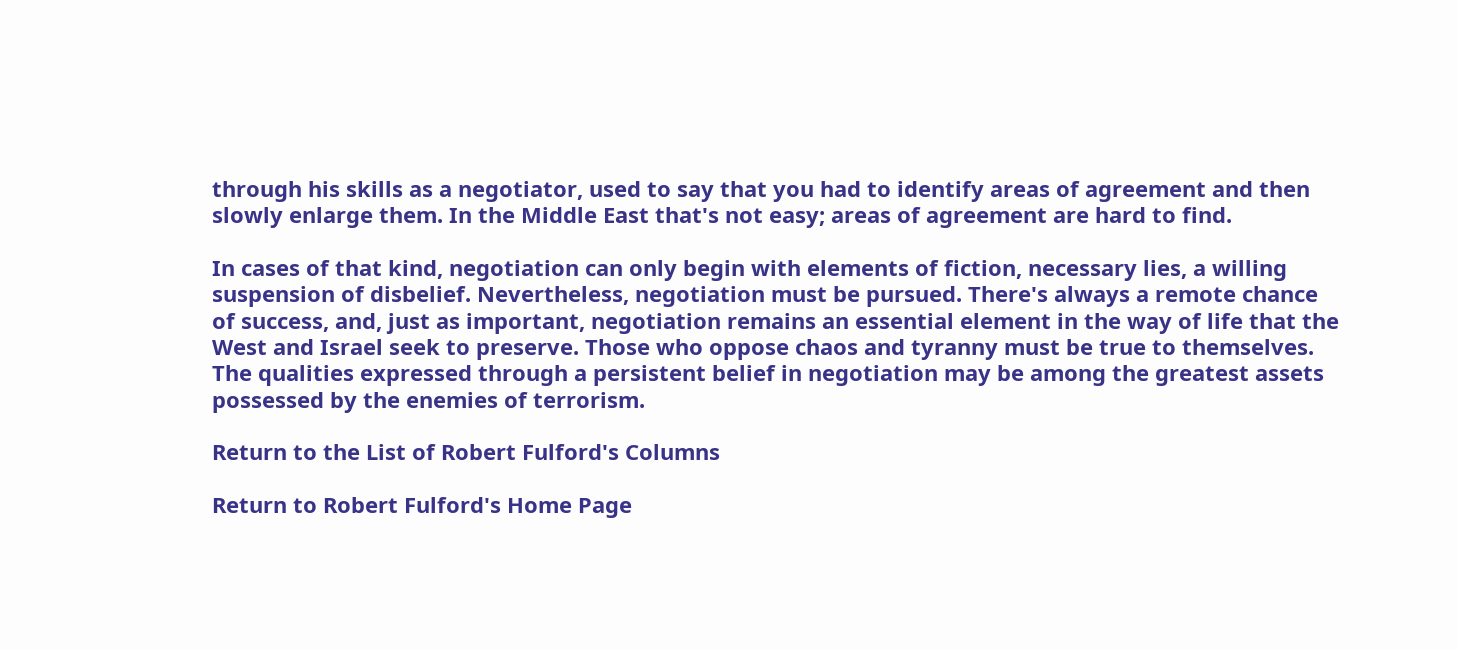through his skills as a negotiator, used to say that you had to identify areas of agreement and then slowly enlarge them. In the Middle East that's not easy; areas of agreement are hard to find.

In cases of that kind, negotiation can only begin with elements of fiction, necessary lies, a willing suspension of disbelief. Nevertheless, negotiation must be pursued. There's always a remote chance of success, and, just as important, negotiation remains an essential element in the way of life that the West and Israel seek to preserve. Those who oppose chaos and tyranny must be true to themselves. The qualities expressed through a persistent belief in negotiation may be among the greatest assets possessed by the enemies of terrorism.

Return to the List of Robert Fulford's Columns

Return to Robert Fulford's Home Page